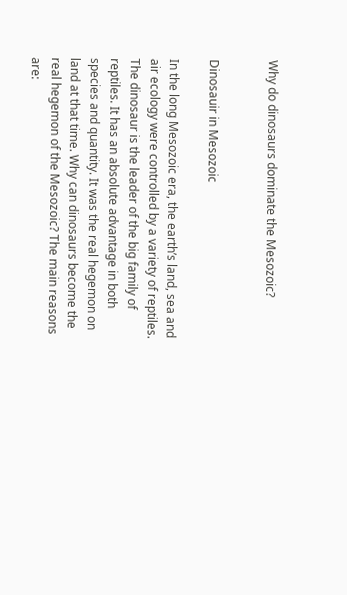Why do dinosaurs dominate the Mesozoic?


Dinosauir in Mesozoic

In the long Mesozoic era, the earth’s land, sea and air ecology were controlled by a variety of reptiles. The dinosaur is the leader of the big family of reptiles. It has an absolute advantage in both species and quantity. It was the real hegemon on land at that time. Why can dinosaurs become the real hegemon of the Mesozoic? The main reasons are: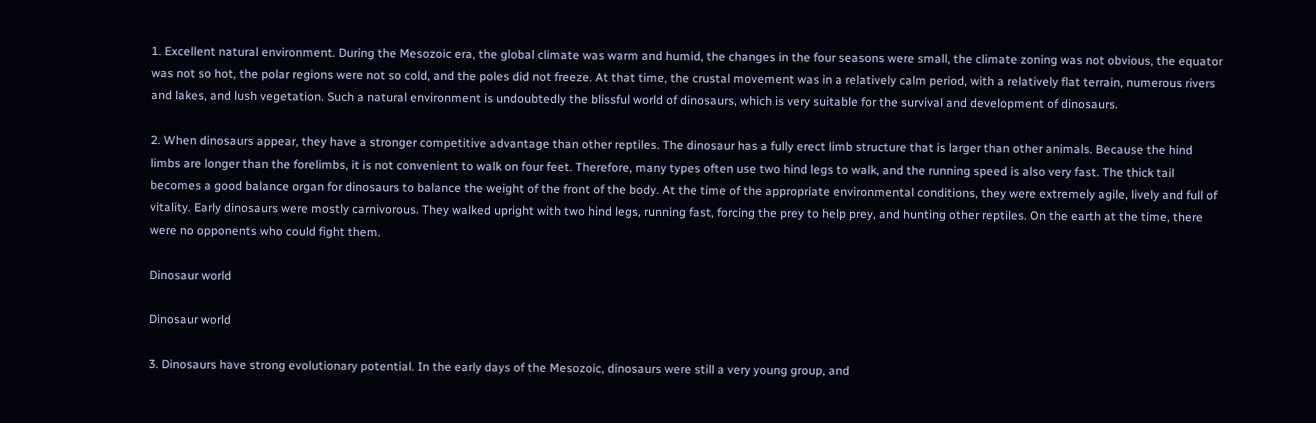1. Excellent natural environment. During the Mesozoic era, the global climate was warm and humid, the changes in the four seasons were small, the climate zoning was not obvious, the equator was not so hot, the polar regions were not so cold, and the poles did not freeze. At that time, the crustal movement was in a relatively calm period, with a relatively flat terrain, numerous rivers and lakes, and lush vegetation. Such a natural environment is undoubtedly the blissful world of dinosaurs, which is very suitable for the survival and development of dinosaurs.

2. When dinosaurs appear, they have a stronger competitive advantage than other reptiles. The dinosaur has a fully erect limb structure that is larger than other animals. Because the hind limbs are longer than the forelimbs, it is not convenient to walk on four feet. Therefore, many types often use two hind legs to walk, and the running speed is also very fast. The thick tail becomes a good balance organ for dinosaurs to balance the weight of the front of the body. At the time of the appropriate environmental conditions, they were extremely agile, lively and full of vitality. Early dinosaurs were mostly carnivorous. They walked upright with two hind legs, running fast, forcing the prey to help prey, and hunting other reptiles. On the earth at the time, there were no opponents who could fight them.

Dinosaur world

Dinosaur world

3. Dinosaurs have strong evolutionary potential. In the early days of the Mesozoic, dinosaurs were still a very young group, and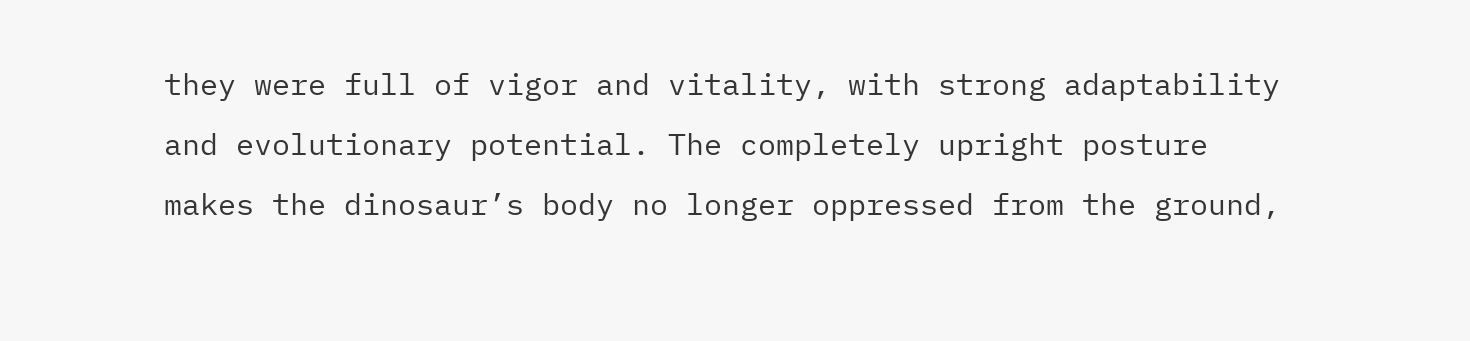they were full of vigor and vitality, with strong adaptability and evolutionary potential. The completely upright posture makes the dinosaur’s body no longer oppressed from the ground,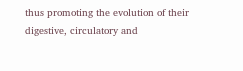thus promoting the evolution of their digestive, circulatory and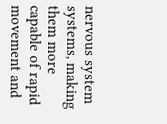nervous system systems, making them more capable of rapid movement and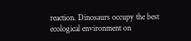reaction. Dinosaurs occupy the best ecological environment on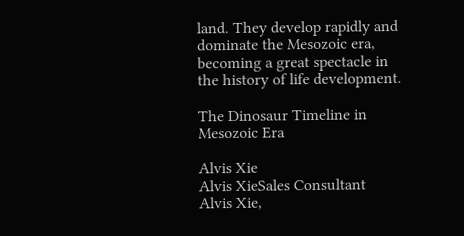land. They develop rapidly and dominate the Mesozoic era, becoming a great spectacle in the history of life development.

The Dinosaur Timeline in Mesozoic Era

Alvis Xie
Alvis XieSales Consultant
Alvis Xie,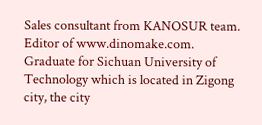Sales consultant from KANOSUR team. Editor of www.dinomake.com.
Graduate for Sichuan University of Technology which is located in Zigong city, the city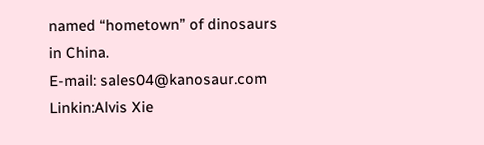named “hometown” of dinosaurs in China.
E-mail: sales04@kanosaur.com
Linkin:Alvis Xie